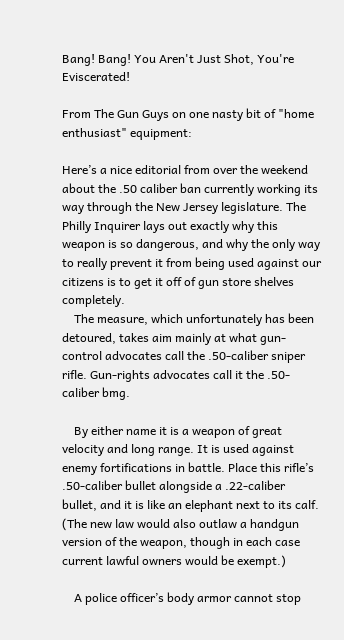Bang! Bang! You Aren't Just Shot, You're Eviscerated!

From The Gun Guys on one nasty bit of "home enthusiast" equipment:

Here’s a nice editorial from over the weekend about the .50 caliber ban currently working its way through the New Jersey legislature. The Philly Inquirer lays out exactly why this weapon is so dangerous, and why the only way to really prevent it from being used against our citizens is to get it off of gun store shelves completely.
    The measure, which unfortunately has been detoured, takes aim mainly at what gun-control advocates call the .50-caliber sniper rifle. Gun-rights advocates call it the .50-caliber bmg.

    By either name it is a weapon of great velocity and long range. It is used against enemy fortifications in battle. Place this rifle’s .50-caliber bullet alongside a .22-caliber bullet, and it is like an elephant next to its calf. (The new law would also outlaw a handgun version of the weapon, though in each case current lawful owners would be exempt.)

    A police officer’s body armor cannot stop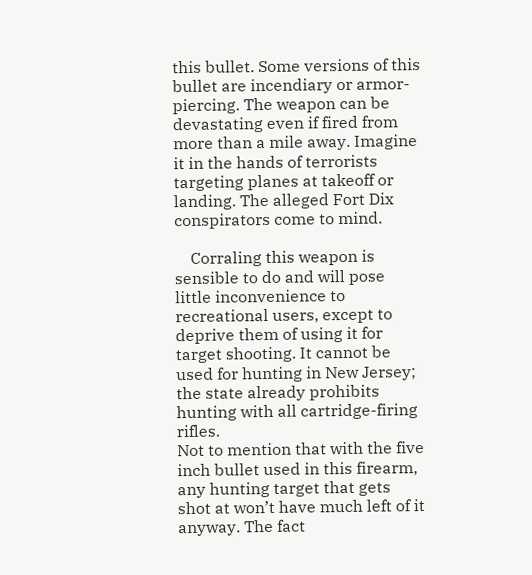this bullet. Some versions of this bullet are incendiary or armor-piercing. The weapon can be devastating even if fired from more than a mile away. Imagine it in the hands of terrorists targeting planes at takeoff or landing. The alleged Fort Dix conspirators come to mind.

    Corraling this weapon is sensible to do and will pose little inconvenience to recreational users, except to deprive them of using it for target shooting. It cannot be used for hunting in New Jersey; the state already prohibits hunting with all cartridge-firing rifles.
Not to mention that with the five inch bullet used in this firearm, any hunting target that gets shot at won’t have much left of it anyway. The fact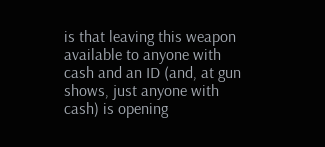is that leaving this weapon available to anyone with cash and an ID (and, at gun shows, just anyone with cash) is opening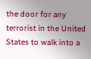the door for any terrorist in the United States to walk into a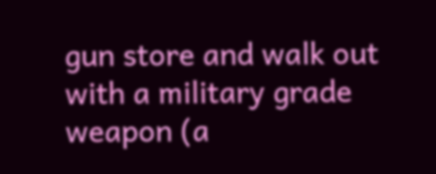gun store and walk out with a military grade weapon (a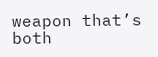weapon that’s both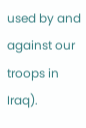used by and against our troops in Iraq).